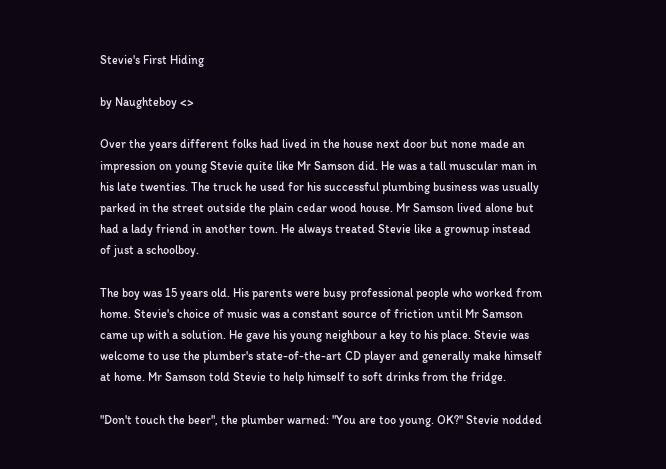Stevie's First Hiding

by Naughteboy <>

Over the years different folks had lived in the house next door but none made an impression on young Stevie quite like Mr Samson did. He was a tall muscular man in his late twenties. The truck he used for his successful plumbing business was usually parked in the street outside the plain cedar wood house. Mr Samson lived alone but had a lady friend in another town. He always treated Stevie like a grownup instead of just a schoolboy.

The boy was 15 years old. His parents were busy professional people who worked from home. Stevie's choice of music was a constant source of friction until Mr Samson came up with a solution. He gave his young neighbour a key to his place. Stevie was welcome to use the plumber's state-of-the-art CD player and generally make himself at home. Mr Samson told Stevie to help himself to soft drinks from the fridge.

"Don't touch the beer", the plumber warned: "You are too young. OK?" Stevie nodded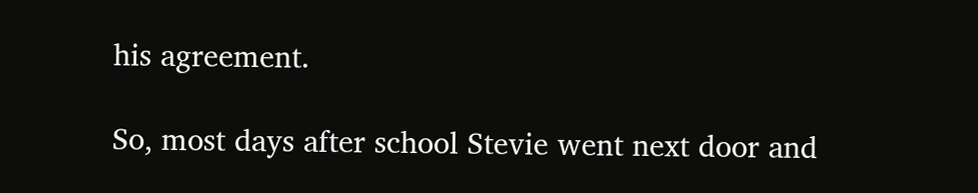his agreement.

So, most days after school Stevie went next door and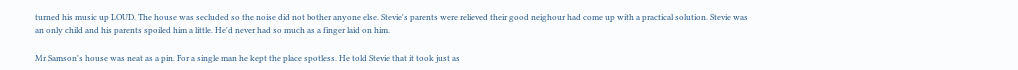turned his music up LOUD. The house was secluded so the noise did not bother anyone else. Stevie's parents were relieved their good neighour had come up with a practical solution. Stevie was an only child and his parents spoiled him a little. He'd never had so much as a finger laid on him.

Mr Samson's house was neat as a pin. For a single man he kept the place spotless. He told Stevie that it took just as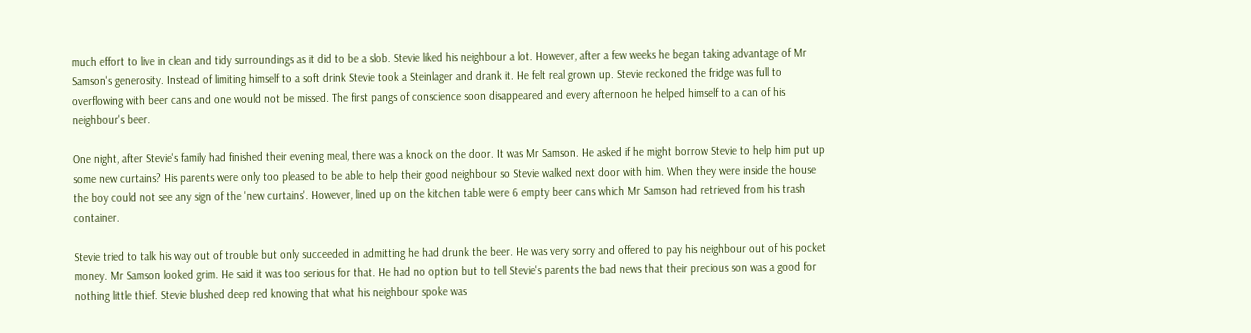much effort to live in clean and tidy surroundings as it did to be a slob. Stevie liked his neighbour a lot. However, after a few weeks he began taking advantage of Mr Samson's generosity. Instead of limiting himself to a soft drink Stevie took a Steinlager and drank it. He felt real grown up. Stevie reckoned the fridge was full to overflowing with beer cans and one would not be missed. The first pangs of conscience soon disappeared and every afternoon he helped himself to a can of his neighbour's beer.

One night, after Stevie's family had finished their evening meal, there was a knock on the door. It was Mr Samson. He asked if he might borrow Stevie to help him put up some new curtains? His parents were only too pleased to be able to help their good neighbour so Stevie walked next door with him. When they were inside the house the boy could not see any sign of the 'new curtains'. However, lined up on the kitchen table were 6 empty beer cans which Mr Samson had retrieved from his trash container.

Stevie tried to talk his way out of trouble but only succeeded in admitting he had drunk the beer. He was very sorry and offered to pay his neighbour out of his pocket money. Mr Samson looked grim. He said it was too serious for that. He had no option but to tell Stevie's parents the bad news that their precious son was a good for nothing little thief. Stevie blushed deep red knowing that what his neighbour spoke was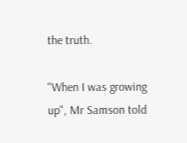the truth.

"When I was growing up", Mr Samson told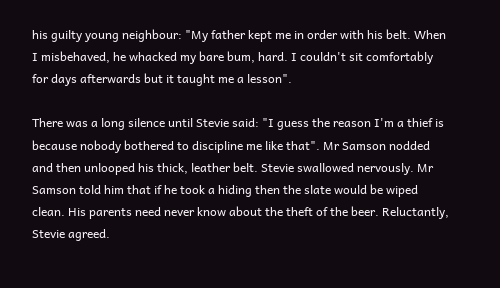his guilty young neighbour: "My father kept me in order with his belt. When I misbehaved, he whacked my bare bum, hard. I couldn't sit comfortably for days afterwards but it taught me a lesson".

There was a long silence until Stevie said: "I guess the reason I'm a thief is because nobody bothered to discipline me like that". Mr Samson nodded and then unlooped his thick, leather belt. Stevie swallowed nervously. Mr Samson told him that if he took a hiding then the slate would be wiped clean. His parents need never know about the theft of the beer. Reluctantly, Stevie agreed.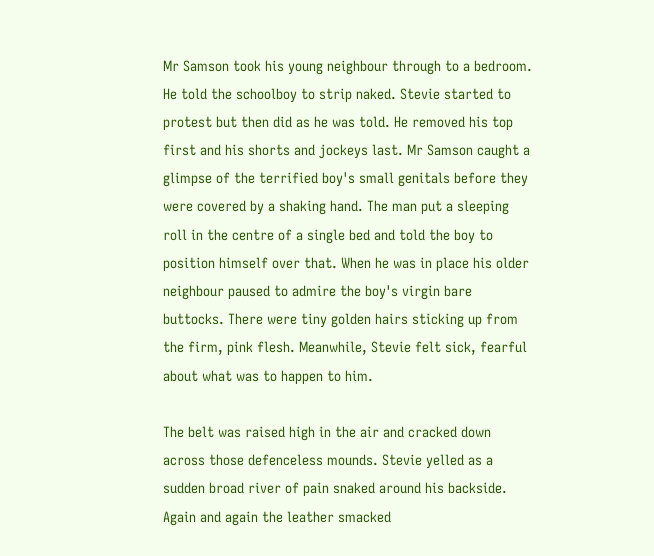Mr Samson took his young neighbour through to a bedroom. He told the schoolboy to strip naked. Stevie started to protest but then did as he was told. He removed his top first and his shorts and jockeys last. Mr Samson caught a glimpse of the terrified boy's small genitals before they were covered by a shaking hand. The man put a sleeping roll in the centre of a single bed and told the boy to position himself over that. When he was in place his older neighbour paused to admire the boy's virgin bare buttocks. There were tiny golden hairs sticking up from the firm, pink flesh. Meanwhile, Stevie felt sick, fearful about what was to happen to him.

The belt was raised high in the air and cracked down across those defenceless mounds. Stevie yelled as a sudden broad river of pain snaked around his backside. Again and again the leather smacked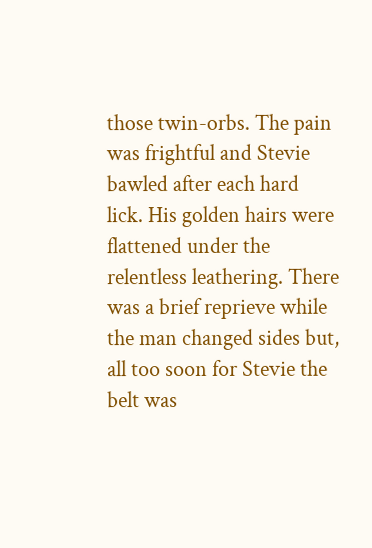those twin-orbs. The pain was frightful and Stevie bawled after each hard lick. His golden hairs were flattened under the relentless leathering. There was a brief reprieve while the man changed sides but, all too soon for Stevie the belt was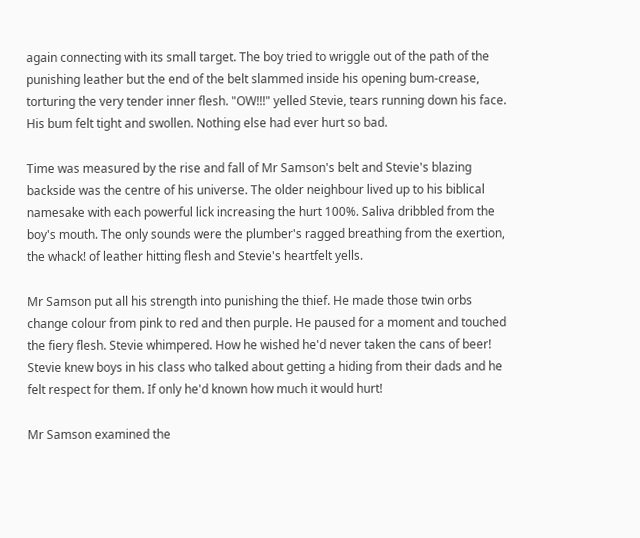again connecting with its small target. The boy tried to wriggle out of the path of the punishing leather but the end of the belt slammed inside his opening bum-crease, torturing the very tender inner flesh. "OW!!!" yelled Stevie, tears running down his face. His bum felt tight and swollen. Nothing else had ever hurt so bad.

Time was measured by the rise and fall of Mr Samson's belt and Stevie's blazing backside was the centre of his universe. The older neighbour lived up to his biblical namesake with each powerful lick increasing the hurt 100%. Saliva dribbled from the boy's mouth. The only sounds were the plumber's ragged breathing from the exertion, the whack! of leather hitting flesh and Stevie's heartfelt yells.

Mr Samson put all his strength into punishing the thief. He made those twin orbs change colour from pink to red and then purple. He paused for a moment and touched the fiery flesh. Stevie whimpered. How he wished he'd never taken the cans of beer! Stevie knew boys in his class who talked about getting a hiding from their dads and he felt respect for them. If only he'd known how much it would hurt!

Mr Samson examined the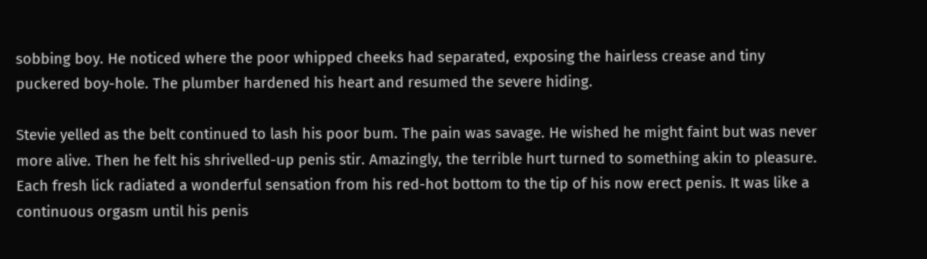sobbing boy. He noticed where the poor whipped cheeks had separated, exposing the hairless crease and tiny puckered boy-hole. The plumber hardened his heart and resumed the severe hiding.

Stevie yelled as the belt continued to lash his poor bum. The pain was savage. He wished he might faint but was never more alive. Then he felt his shrivelled-up penis stir. Amazingly, the terrible hurt turned to something akin to pleasure. Each fresh lick radiated a wonderful sensation from his red-hot bottom to the tip of his now erect penis. It was like a continuous orgasm until his penis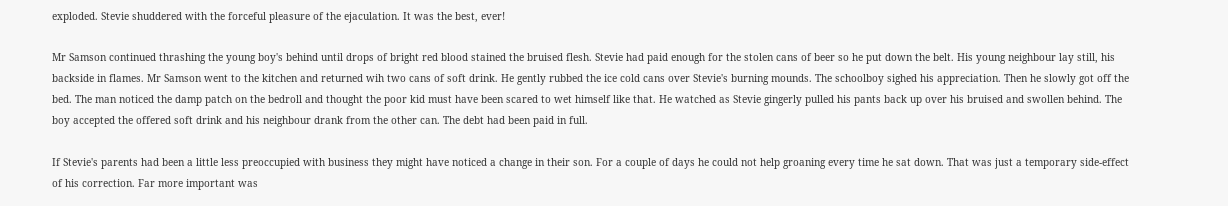exploded. Stevie shuddered with the forceful pleasure of the ejaculation. It was the best, ever!

Mr Samson continued thrashing the young boy's behind until drops of bright red blood stained the bruised flesh. Stevie had paid enough for the stolen cans of beer so he put down the belt. His young neighbour lay still, his backside in flames. Mr Samson went to the kitchen and returned wih two cans of soft drink. He gently rubbed the ice cold cans over Stevie's burning mounds. The schoolboy sighed his appreciation. Then he slowly got off the bed. The man noticed the damp patch on the bedroll and thought the poor kid must have been scared to wet himself like that. He watched as Stevie gingerly pulled his pants back up over his bruised and swollen behind. The boy accepted the offered soft drink and his neighbour drank from the other can. The debt had been paid in full.

If Stevie's parents had been a little less preoccupied with business they might have noticed a change in their son. For a couple of days he could not help groaning every time he sat down. That was just a temporary side-effect of his correction. Far more important was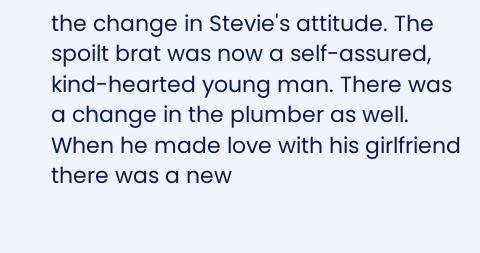the change in Stevie's attitude. The spoilt brat was now a self-assured, kind-hearted young man. There was a change in the plumber as well. When he made love with his girlfriend there was a new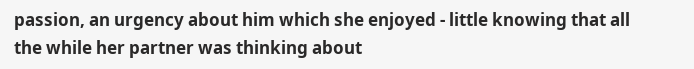passion, an urgency about him which she enjoyed - little knowing that all the while her partner was thinking about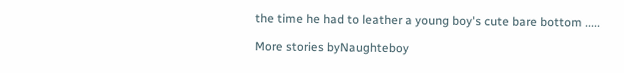the time he had to leather a young boy's cute bare bottom .....

More stories byNaughteboy